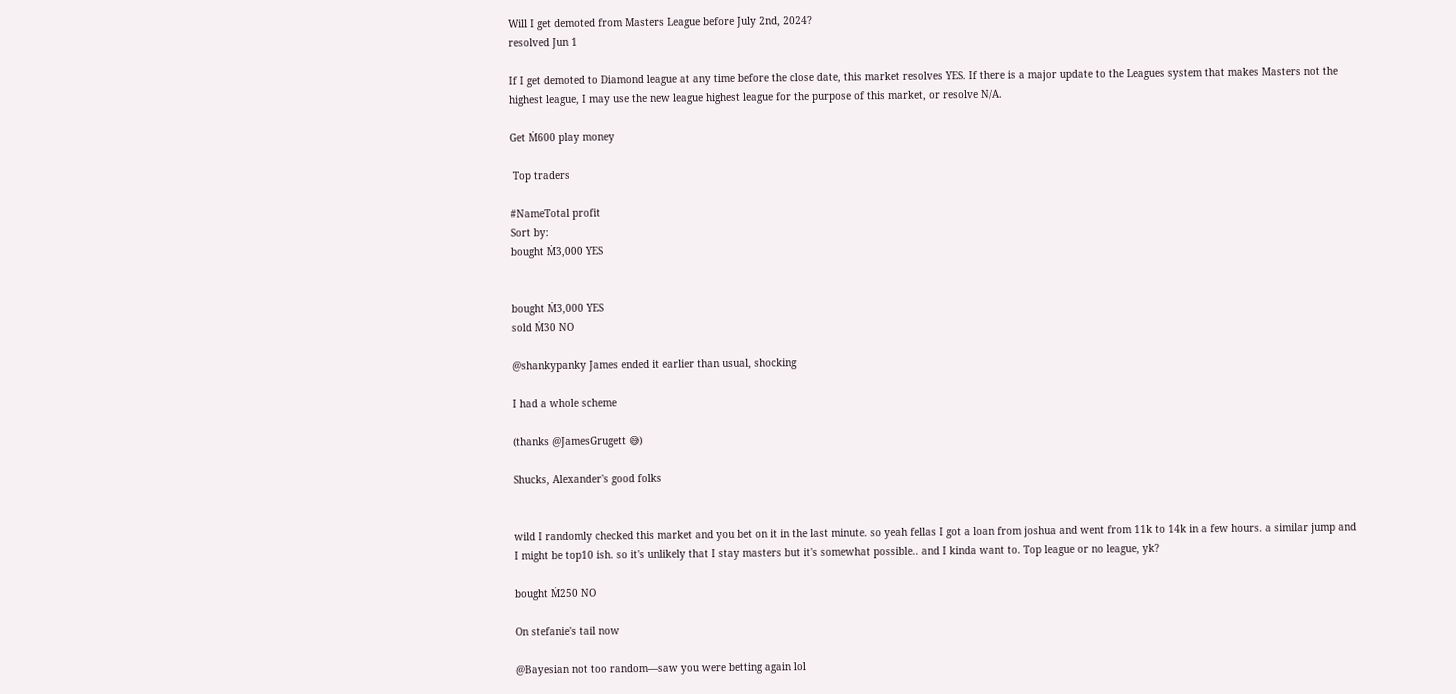Will I get demoted from Masters League before July 2nd, 2024?
resolved Jun 1

If I get demoted to Diamond league at any time before the close date, this market resolves YES. If there is a major update to the Leagues system that makes Masters not the highest league, I may use the new league highest league for the purpose of this market, or resolve N/A.

Get Ṁ600 play money

 Top traders

#NameTotal profit
Sort by:
bought Ṁ3,000 YES


bought Ṁ3,000 YES
sold Ṁ30 NO

@shankypanky James ended it earlier than usual, shocking

I had a whole scheme

(thanks @JamesGrugett 😅)

Shucks, Alexander's good folks


wild I randomly checked this market and you bet on it in the last minute. so yeah fellas I got a loan from joshua and went from 11k to 14k in a few hours. a similar jump and I might be top10 ish. so it's unlikely that I stay masters but it's somewhat possible.. and I kinda want to. Top league or no league, yk?

bought Ṁ250 NO

On stefanie's tail now

@Bayesian not too random—saw you were betting again lol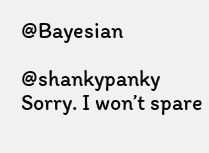@Bayesian

@shankypanky Sorry. I won’t spare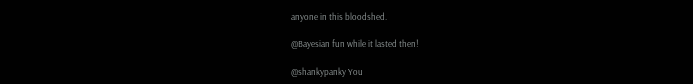anyone in this bloodshed.

@Bayesian fun while it lasted then!

@shankypanky You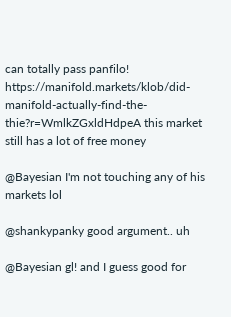can totally pass panfilo! https://manifold.markets/klob/did-manifold-actually-find-the-thie?r=WmlkZGxldHdpeA this market still has a lot of free money

@Bayesian I'm not touching any of his markets lol

@shankypanky good argument.. uh

@Bayesian gl! and I guess good for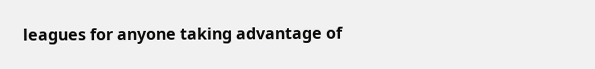leagues for anyone taking advantage of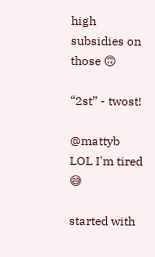high subsidies on those 🙃

“2st” - twost!

@mattyb LOL I'm tired 😅

started with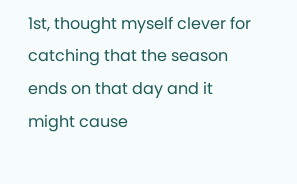1st, thought myself clever for catching that the season ends on that day and it might cause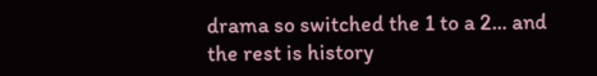drama so switched the 1 to a 2... and the rest is history